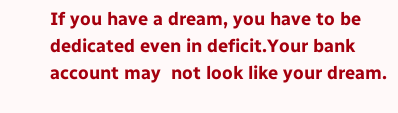If you have a dream, you have to be dedicated even in deficit.Your bank account may  not look like your dream.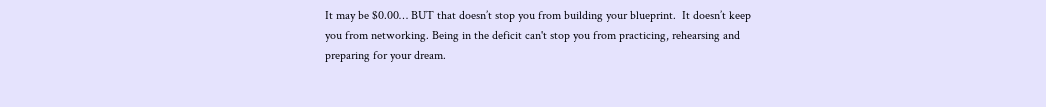It may be $0.00… BUT that doesn’t stop you from building your blueprint.  It doesn’t keep you from networking. Being in the deficit can't stop you from practicing, rehearsing and preparing for your dream.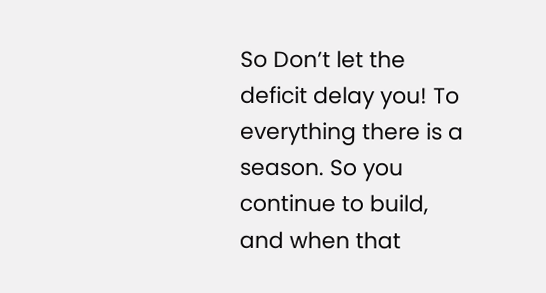So Don’t let the deficit delay you! To everything there is a season. So you continue to build, and when that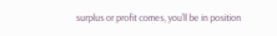surplus or profit comes, you’ll be in position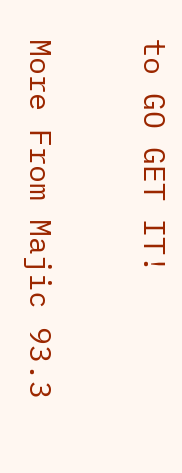to GO GET IT!

More From Majic 93.3